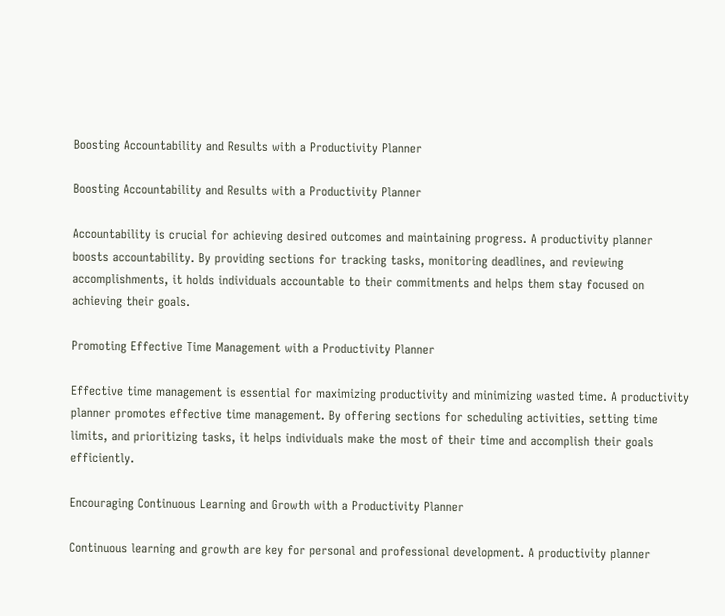Boosting Accountability and Results with a Productivity Planner

Boosting Accountability and Results with a Productivity Planner

Accountability is crucial for achieving desired outcomes and maintaining progress. A productivity planner boosts accountability. By providing sections for tracking tasks, monitoring deadlines, and reviewing accomplishments, it holds individuals accountable to their commitments and helps them stay focused on achieving their goals.

Promoting Effective Time Management with a Productivity Planner

Effective time management is essential for maximizing productivity and minimizing wasted time. A productivity planner promotes effective time management. By offering sections for scheduling activities, setting time limits, and prioritizing tasks, it helps individuals make the most of their time and accomplish their goals efficiently.

Encouraging Continuous Learning and Growth with a Productivity Planner

Continuous learning and growth are key for personal and professional development. A productivity planner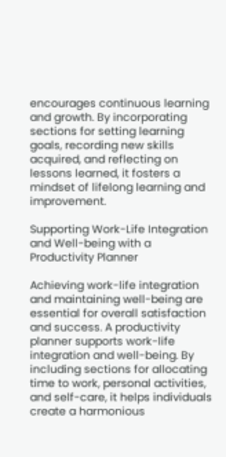encourages continuous learning and growth. By incorporating sections for setting learning goals, recording new skills acquired, and reflecting on lessons learned, it fosters a mindset of lifelong learning and improvement.

Supporting Work-Life Integration and Well-being with a Productivity Planner

Achieving work-life integration and maintaining well-being are essential for overall satisfaction and success. A productivity planner supports work-life integration and well-being. By including sections for allocating time to work, personal activities, and self-care, it helps individuals create a harmonious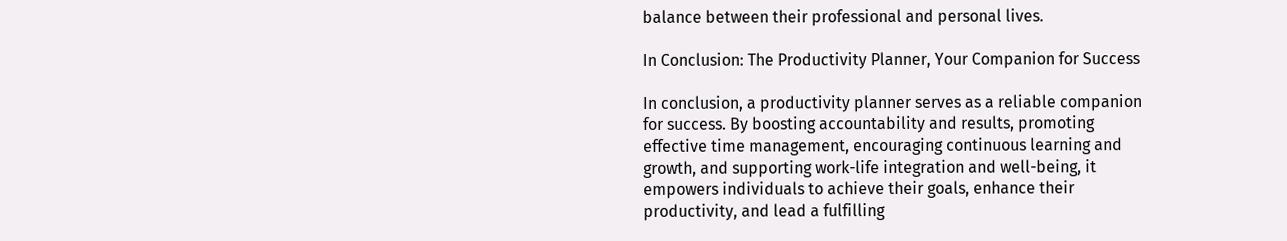balance between their professional and personal lives.

In Conclusion: The Productivity Planner, Your Companion for Success

In conclusion, a productivity planner serves as a reliable companion for success. By boosting accountability and results, promoting effective time management, encouraging continuous learning and growth, and supporting work-life integration and well-being, it empowers individuals to achieve their goals, enhance their productivity, and lead a fulfilling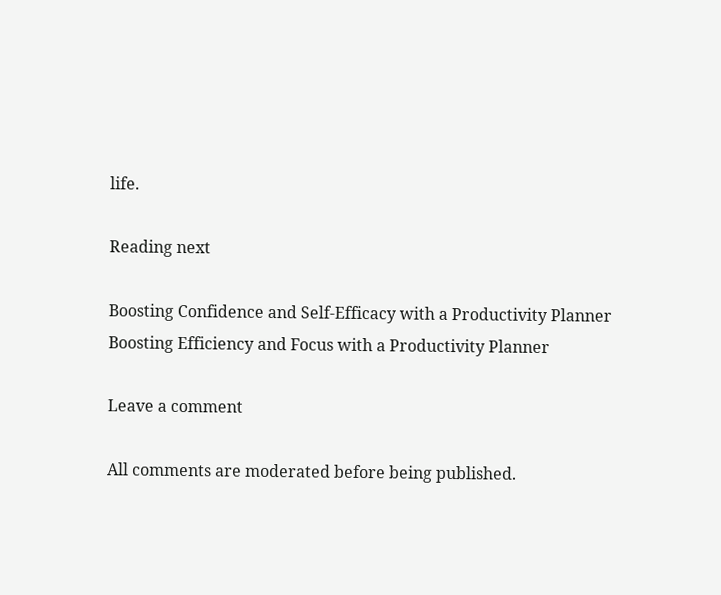life.

Reading next

Boosting Confidence and Self-Efficacy with a Productivity Planner
Boosting Efficiency and Focus with a Productivity Planner

Leave a comment

All comments are moderated before being published.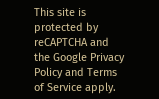This site is protected by reCAPTCHA and the Google Privacy Policy and Terms of Service apply.